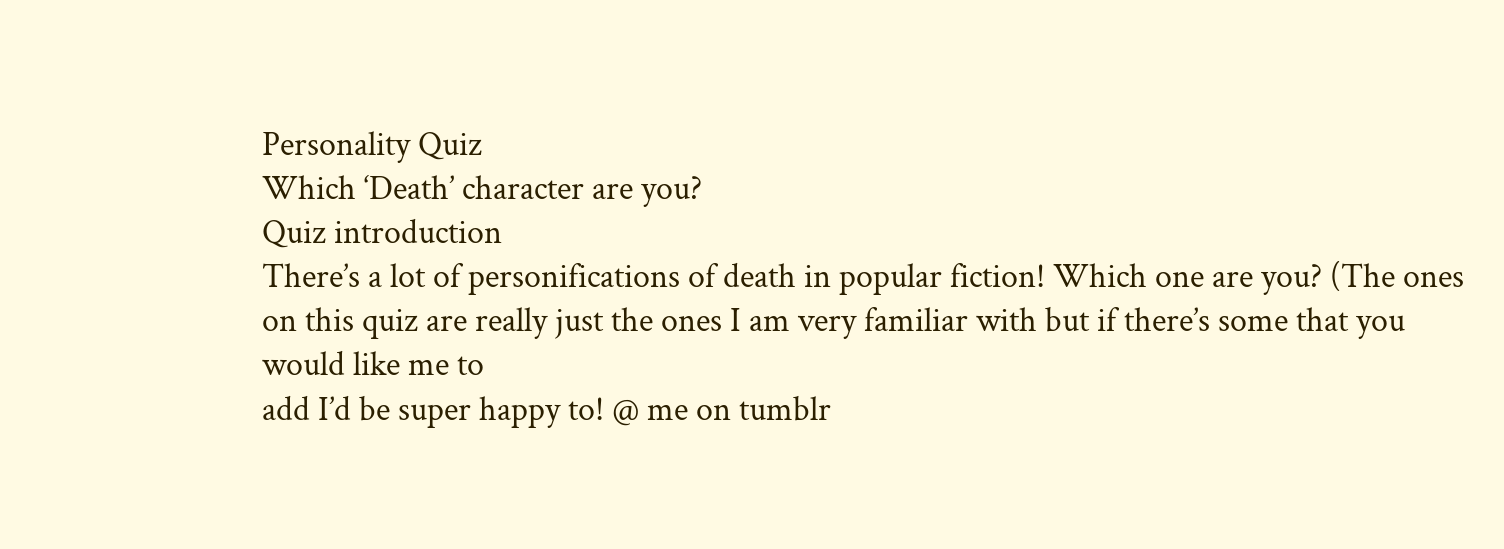Personality Quiz
Which ‘Death’ character are you?
Quiz introduction
There’s a lot of personifications of death in popular fiction! Which one are you? (The ones on this quiz are really just the ones I am very familiar with but if there’s some that you would like me to
add I’d be super happy to! @ me on tumblr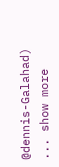@dennis-Galahad)
... show more